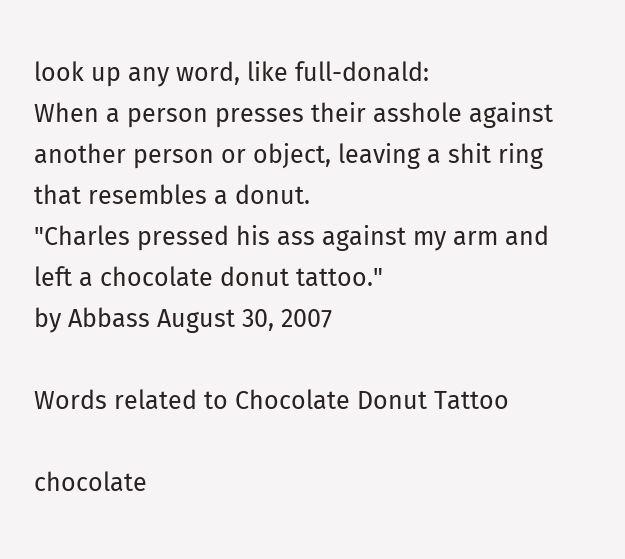look up any word, like full-donald:
When a person presses their asshole against another person or object, leaving a shit ring that resembles a donut.
"Charles pressed his ass against my arm and left a chocolate donut tattoo."
by Abbass August 30, 2007

Words related to Chocolate Donut Tattoo

chocolate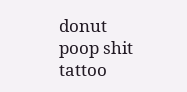donut poop shit tattoo